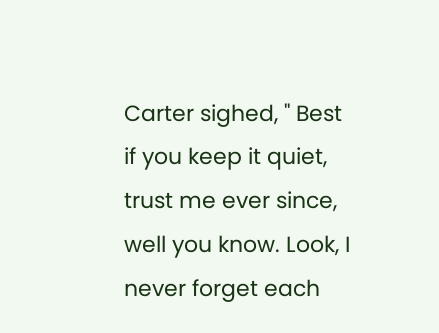Carter sighed, " Best if you keep it quiet, trust me ever since, well you know. Look, I never forget each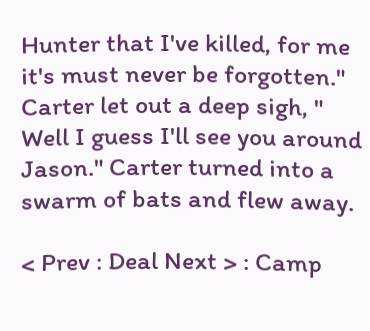Hunter that I've killed, for me it's must never be forgotten." Carter let out a deep sigh, " Well I guess I'll see you around Jason." Carter turned into a swarm of bats and flew away.

< Prev : Deal Next > : Camp